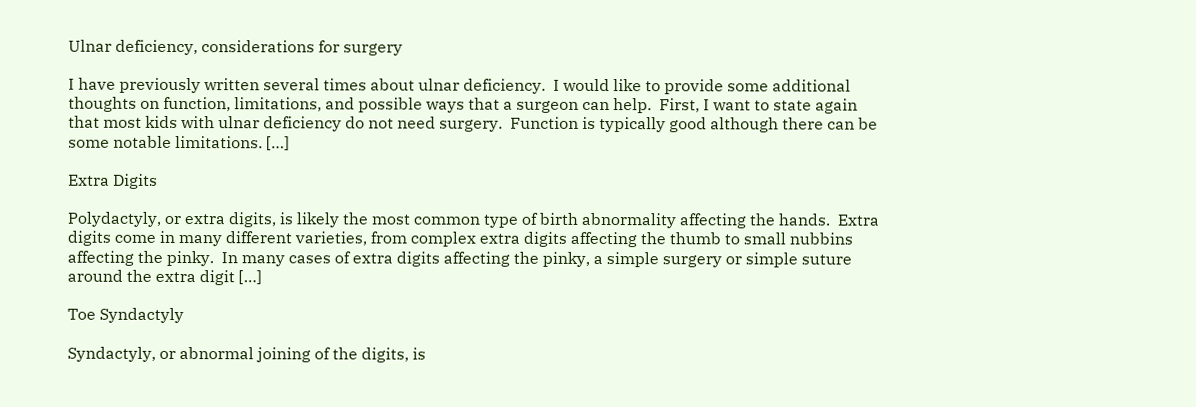Ulnar deficiency, considerations for surgery

I have previously written several times about ulnar deficiency.  I would like to provide some additional thoughts on function, limitations, and possible ways that a surgeon can help.  First, I want to state again that most kids with ulnar deficiency do not need surgery.  Function is typically good although there can be some notable limitations. […]

Extra Digits

Polydactyly, or extra digits, is likely the most common type of birth abnormality affecting the hands.  Extra digits come in many different varieties, from complex extra digits affecting the thumb to small nubbins affecting the pinky.  In many cases of extra digits affecting the pinky, a simple surgery or simple suture around the extra digit […]

Toe Syndactyly

Syndactyly, or abnormal joining of the digits, is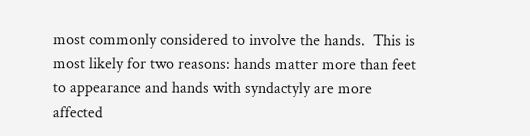most commonly considered to involve the hands.  This is most likely for two reasons: hands matter more than feet to appearance and hands with syndactyly are more affected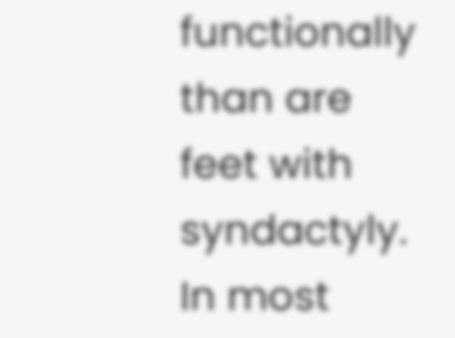functionally than are feet with syndactyly.  In most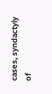cases, syndactyly of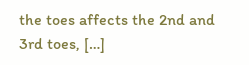the toes affects the 2nd and 3rd toes, […]